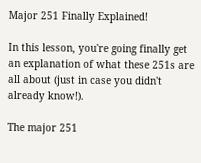Major 251 Finally Explained!

In this lesson, you're going finally get an explanation of what these 251s are all about (just in case you didn't already know!).

The major 251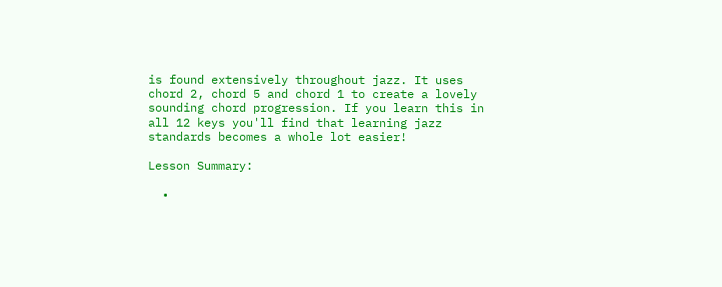is found extensively throughout jazz. It uses chord 2, chord 5 and chord 1 to create a lovely sounding chord progression. If you learn this in all 12 keys you'll find that learning jazz standards becomes a whole lot easier!

Lesson Summary:

  •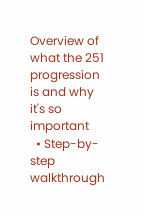Overview of what the 251 progression is and why it's so important
  • Step-by-step walkthrough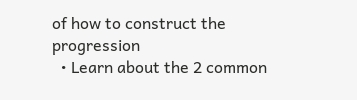of how to construct the progression
  • Learn about the 2 common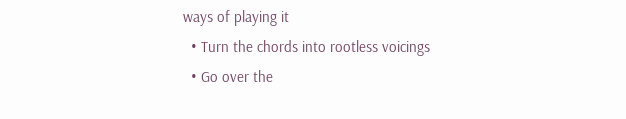ways of playing it
  • Turn the chords into rootless voicings
  • Go over the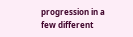progression in a few different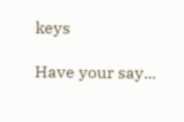keys

Have your say...